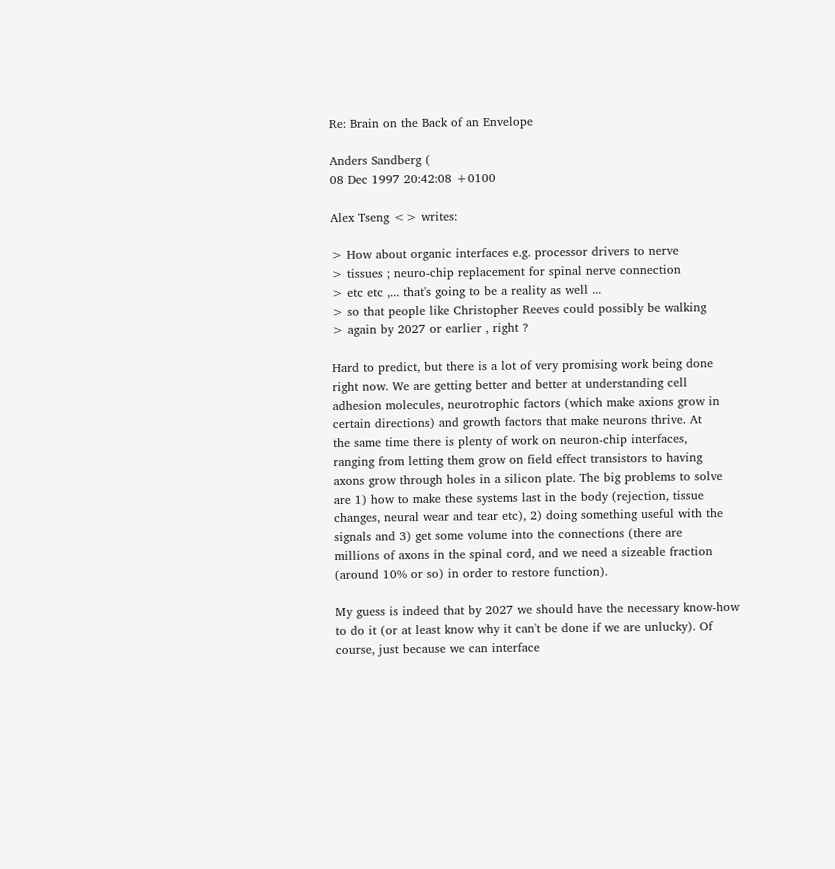Re: Brain on the Back of an Envelope

Anders Sandberg (
08 Dec 1997 20:42:08 +0100

Alex Tseng <> writes:

> How about organic interfaces e.g. processor drivers to nerve
> tissues ; neuro-chip replacement for spinal nerve connection
> etc etc ,... that's going to be a reality as well ...
> so that people like Christopher Reeves could possibly be walking
> again by 2027 or earlier , right ?

Hard to predict, but there is a lot of very promising work being done
right now. We are getting better and better at understanding cell
adhesion molecules, neurotrophic factors (which make axions grow in
certain directions) and growth factors that make neurons thrive. At
the same time there is plenty of work on neuron-chip interfaces,
ranging from letting them grow on field effect transistors to having
axons grow through holes in a silicon plate. The big problems to solve
are 1) how to make these systems last in the body (rejection, tissue
changes, neural wear and tear etc), 2) doing something useful with the
signals and 3) get some volume into the connections (there are
millions of axons in the spinal cord, and we need a sizeable fraction
(around 10% or so) in order to restore function).

My guess is indeed that by 2027 we should have the necessary know-how
to do it (or at least know why it can't be done if we are unlucky). Of
course, just because we can interface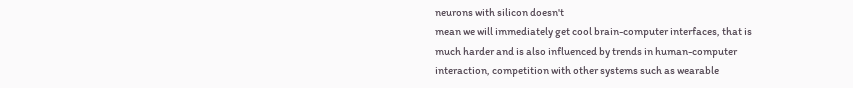neurons with silicon doesn't
mean we will immediately get cool brain-computer interfaces, that is
much harder and is also influenced by trends in human-computer
interaction, competition with other systems such as wearable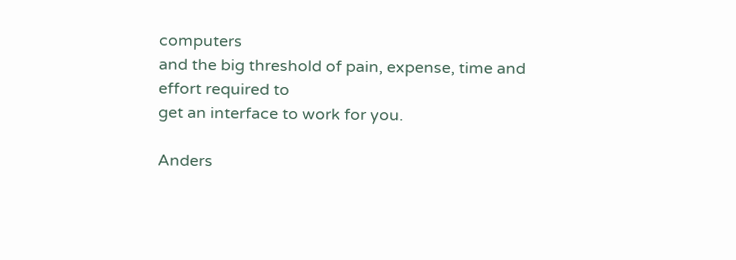computers
and the big threshold of pain, expense, time and effort required to
get an interface to work for you.

Anders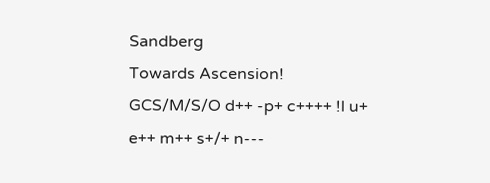Sandberg                                      Towards Ascension!
GCS/M/S/O d++ -p+ c++++ !l u+ e++ m++ s+/+ n---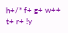h+/* f+ g+ w++ t+ r+ !y